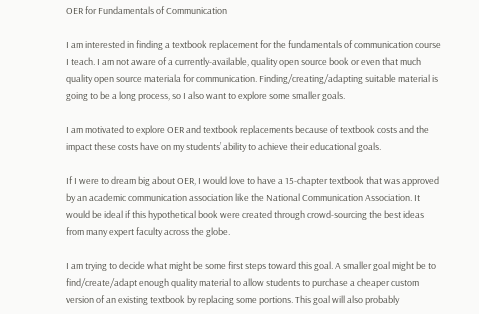OER for Fundamentals of Communication

I am interested in finding a textbook replacement for the fundamentals of communication course I teach. I am not aware of a currently-available, quality open source book or even that much quality open source materiala for communication. Finding/creating/adapting suitable material is going to be a long process, so I also want to explore some smaller goals.

I am motivated to explore OER and textbook replacements because of textbook costs and the impact these costs have on my students’ ability to achieve their educational goals.

If I were to dream big about OER, I would love to have a 15-chapter textbook that was approved by an academic communication association like the National Communication Association. It would be ideal if this hypothetical book were created through crowd-sourcing the best ideas from many expert faculty across the globe.

I am trying to decide what might be some first steps toward this goal. A smaller goal might be to find/create/adapt enough quality material to allow students to purchase a cheaper custom version of an existing textbook by replacing some portions. This goal will also probably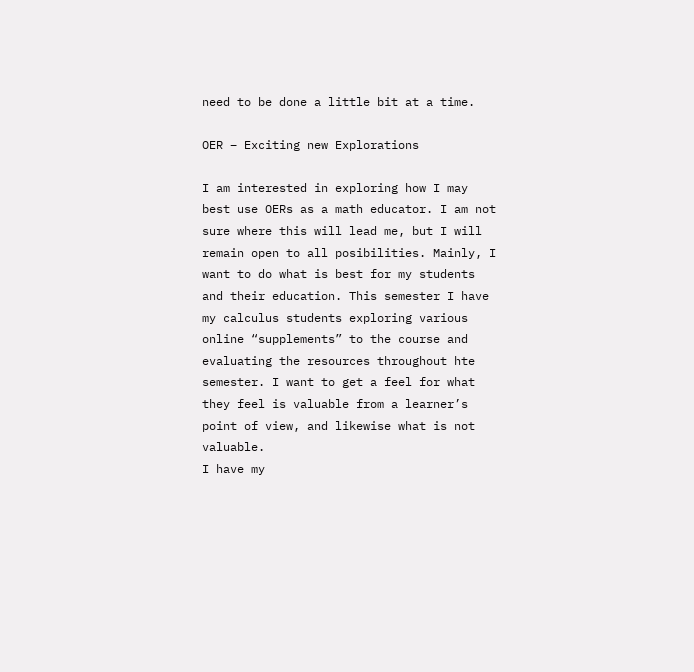need to be done a little bit at a time.

OER – Exciting new Explorations

I am interested in exploring how I may best use OERs as a math educator. I am not sure where this will lead me, but I will remain open to all posibilities. Mainly, I want to do what is best for my students and their education. This semester I have my calculus students exploring various online “supplements” to the course and evaluating the resources throughout hte semester. I want to get a feel for what they feel is valuable from a learner’s point of view, and likewise what is not valuable.
I have my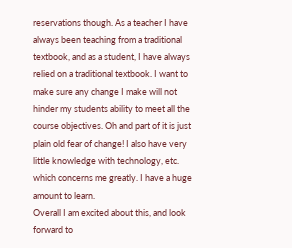reservations though. As a teacher I have always been teaching from a traditional textbook, and as a student, I have always relied on a traditional textbook. I want to make sure any change I make will not hinder my students ability to meet all the course objectives. Oh and part of it is just plain old fear of change! I also have very little knowledge with technology, etc. which concerns me greatly. I have a huge amount to learn.
Overall I am excited about this, and look forward to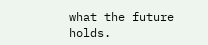what the future holds.